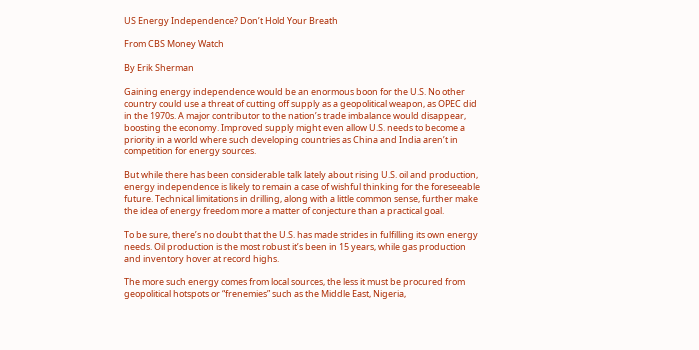US Energy Independence? Don’t Hold Your Breath

From CBS Money Watch

By Erik Sherman

Gaining energy independence would be an enormous boon for the U.S. No other country could use a threat of cutting off supply as a geopolitical weapon, as OPEC did in the 1970s. A major contributor to the nation’s trade imbalance would disappear, boosting the economy. Improved supply might even allow U.S. needs to become a priority in a world where such developing countries as China and India aren’t in competition for energy sources.

But while there has been considerable talk lately about rising U.S. oil and production, energy independence is likely to remain a case of wishful thinking for the foreseeable future. Technical limitations in drilling, along with a little common sense, further make the idea of energy freedom more a matter of conjecture than a practical goal.

To be sure, there’s no doubt that the U.S. has made strides in fulfilling its own energy needs. Oil production is the most robust it’s been in 15 years, while gas production and inventory hover at record highs.

The more such energy comes from local sources, the less it must be procured from geopolitical hotspots or “frenemies” such as the Middle East, Nigeria,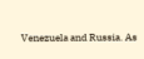Venezuela and Russia. As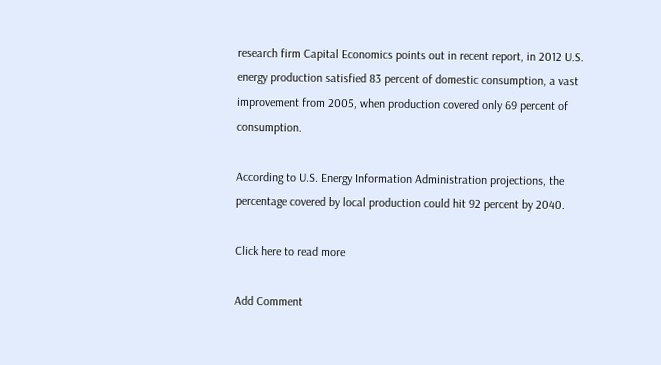research firm Capital Economics points out in recent report, in 2012 U.S. energy production satisfied 83 percent of domestic consumption, a vast improvement from 2005, when production covered only 69 percent of consumption.

According to U.S. Energy Information Administration projections, the percentage covered by local production could hit 92 percent by 2040.

Click here to read more

Add Comment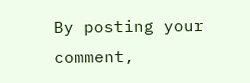By posting your comment,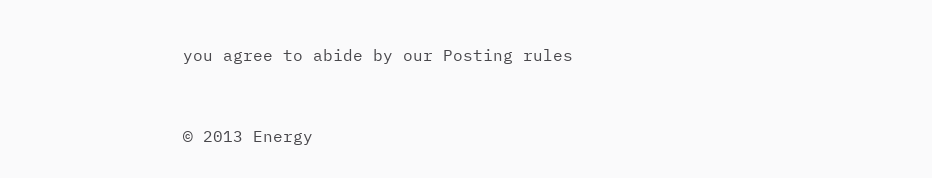you agree to abide by our Posting rules


© 2013 Energy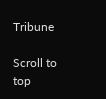Tribune

Scroll to top